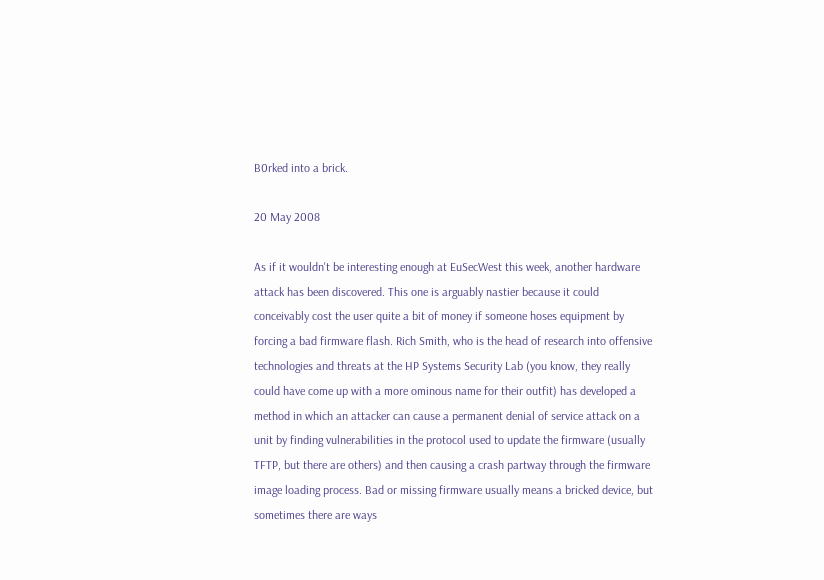B0rked into a brick.

20 May 2008

As if it wouldn't be interesting enough at EuSecWest this week, another hardware attack has been discovered. This one is arguably nastier because it could conceivably cost the user quite a bit of money if someone hoses equipment by forcing a bad firmware flash. Rich Smith, who is the head of research into offensive technologies and threats at the HP Systems Security Lab (you know, they really could have come up with a more ominous name for their outfit) has developed a method in which an attacker can cause a permanent denial of service attack on a unit by finding vulnerabilities in the protocol used to update the firmware (usually TFTP, but there are others) and then causing a crash partway through the firmware image loading process. Bad or missing firmware usually means a bricked device, but sometimes there are ways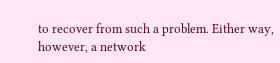to recover from such a problem. Either way, however, a network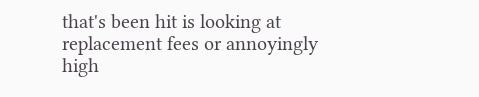that's been hit is looking at replacement fees or annoyingly high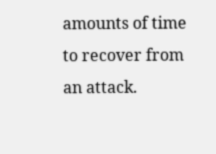amounts of time to recover from an attack.